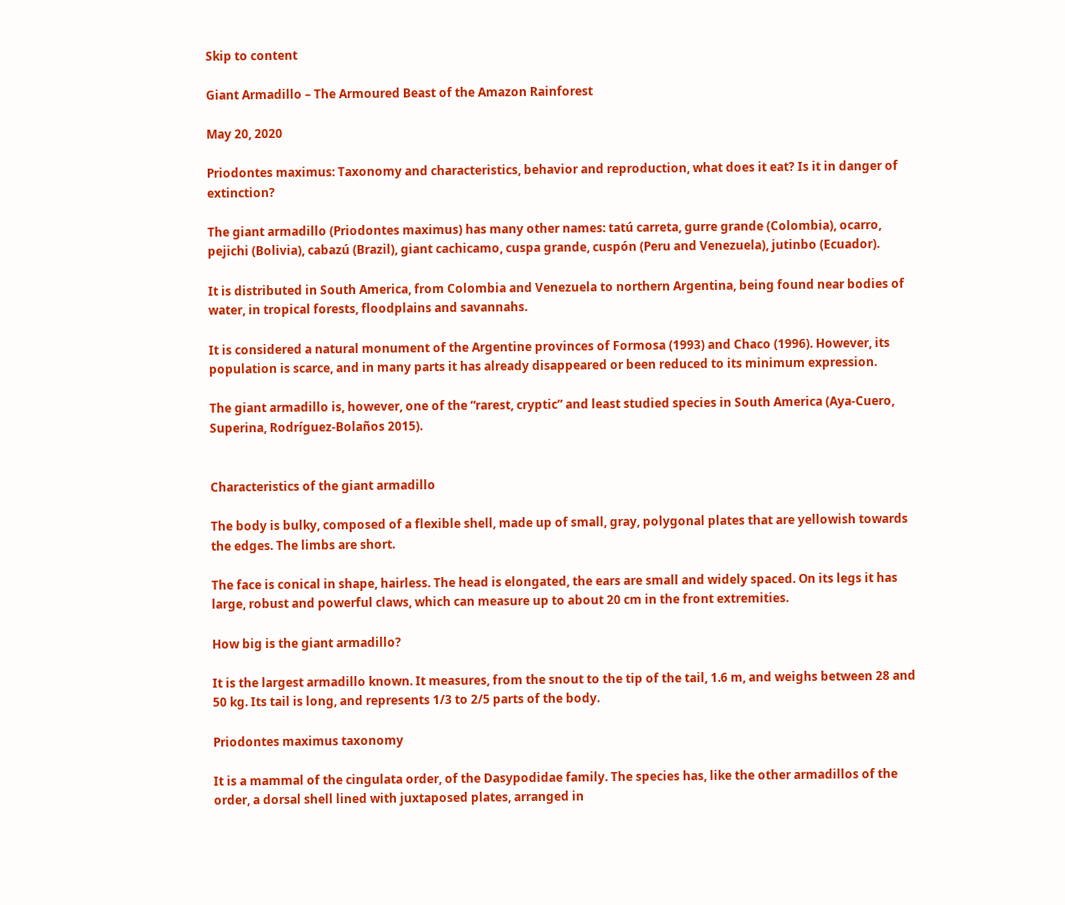Skip to content

Giant Armadillo – The Armoured Beast of the Amazon Rainforest

May 20, 2020

Priodontes maximus: Taxonomy and characteristics, behavior and reproduction, what does it eat? Is it in danger of extinction?

The giant armadillo (Priodontes maximus) has many other names: tatú carreta, gurre grande (Colombia), ocarro, pejichi (Bolivia), cabazú (Brazil), giant cachicamo, cuspa grande, cuspón (Peru and Venezuela), jutinbo (Ecuador).

It is distributed in South America, from Colombia and Venezuela to northern Argentina, being found near bodies of water, in tropical forests, floodplains and savannahs.

It is considered a natural monument of the Argentine provinces of Formosa (1993) and Chaco (1996). However, its population is scarce, and in many parts it has already disappeared or been reduced to its minimum expression.

The giant armadillo is, however, one of the “rarest, cryptic” and least studied species in South America (Aya-Cuero, Superina, Rodríguez-Bolaños 2015).


Characteristics of the giant armadillo

The body is bulky, composed of a flexible shell, made up of small, gray, polygonal plates that are yellowish towards the edges. The limbs are short.

The face is conical in shape, hairless. The head is elongated, the ears are small and widely spaced. On its legs it has large, robust and powerful claws, which can measure up to about 20 cm in the front extremities.

How big is the giant armadillo?

It is the largest armadillo known. It measures, from the snout to the tip of the tail, 1.6 m, and weighs between 28 and 50 kg. Its tail is long, and represents 1/3 to 2/5 parts of the body.

Priodontes maximus taxonomy

It is a mammal of the cingulata order, of the Dasypodidae family. The species has, like the other armadillos of the order, a dorsal shell lined with juxtaposed plates, arranged in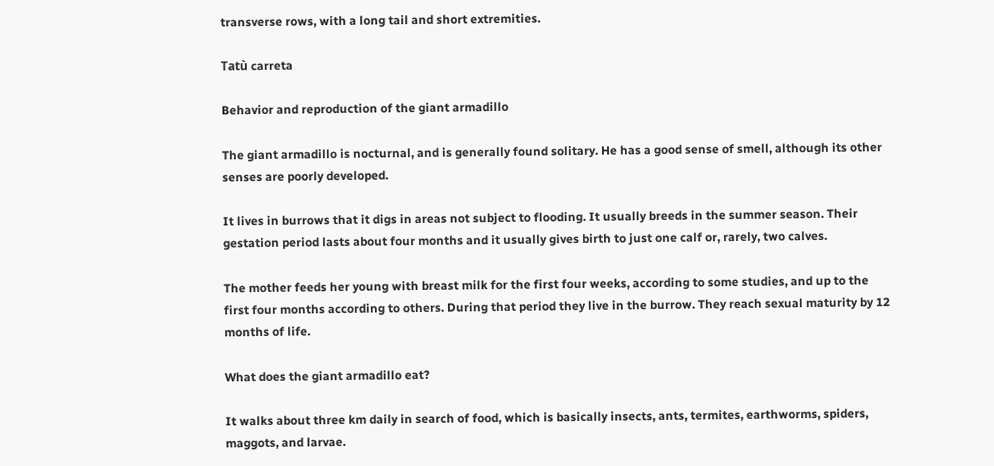transverse rows, with a long tail and short extremities.

Tatù carreta

Behavior and reproduction of the giant armadillo

The giant armadillo is nocturnal, and is generally found solitary. He has a good sense of smell, although its other senses are poorly developed.

It lives in burrows that it digs in areas not subject to flooding. It usually breeds in the summer season. Their gestation period lasts about four months and it usually gives birth to just one calf or, rarely, two calves.

The mother feeds her young with breast milk for the first four weeks, according to some studies, and up to the first four months according to others. During that period they live in the burrow. They reach sexual maturity by 12 months of life.

What does the giant armadillo eat?

It walks about three km daily in search of food, which is basically insects, ants, termites, earthworms, spiders, maggots, and larvae.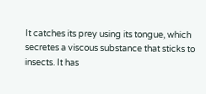It catches its prey using its tongue, which secretes a viscous substance that sticks to insects. It has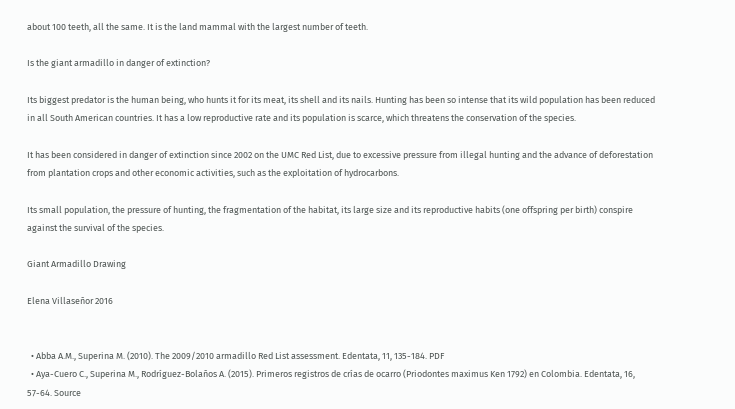about 100 teeth, all the same. It is the land mammal with the largest number of teeth.

Is the giant armadillo in danger of extinction?

Its biggest predator is the human being, who hunts it for its meat, its shell and its nails. Hunting has been so intense that its wild population has been reduced in all South American countries. It has a low reproductive rate and its population is scarce, which threatens the conservation of the species.

It has been considered in danger of extinction since 2002 on the UMC Red List, due to excessive pressure from illegal hunting and the advance of deforestation from plantation crops and other economic activities, such as the exploitation of hydrocarbons.

Its small population, the pressure of hunting, the fragmentation of the habitat, its large size and its reproductive habits (one offspring per birth) conspire against the survival of the species.

Giant Armadillo Drawing

Elena Villaseñor 2016


  • Abba A.M., Superina M. (2010). The 2009/2010 armadillo Red List assessment. Edentata, 11, 135-184. PDF
  • Aya-Cuero C., Superina M., Rodríguez-Bolaños A. (2015). Primeros registros de crías de ocarro (Priodontes maximus Ken 1792) en Colombia. Edentata, 16, 57-64. Source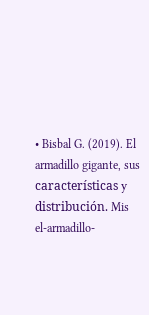• Bisbal G. (2019). El armadillo gigante, sus características y distribución. Mis el-armadillo-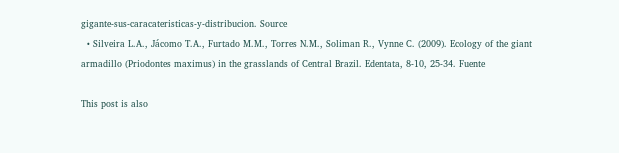gigante-sus-caracateristicas-y-distribucion. Source
  • Silveira L.A., Jácomo T.A., Furtado M.M., Torres N.M., Soliman R., Vynne C. (2009). Ecology of the giant armadillo (Priodontes maximus) in the grasslands of Central Brazil. Edentata, 8-10, 25-34. Fuente

This post is also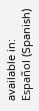available in: Español (Spanish)